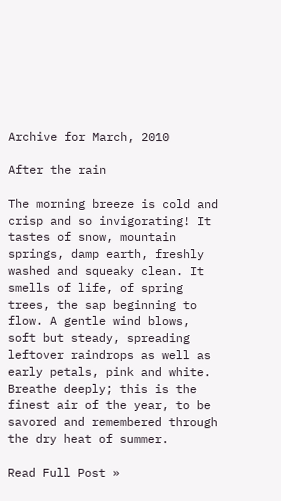Archive for March, 2010

After the rain

The morning breeze is cold and crisp and so invigorating! It tastes of snow, mountain springs, damp earth, freshly washed and squeaky clean. It smells of life, of spring trees, the sap beginning to flow. A gentle wind blows, soft but steady, spreading leftover raindrops as well as early petals, pink and white. Breathe deeply; this is the finest air of the year, to be savored and remembered through the dry heat of summer.

Read Full Post »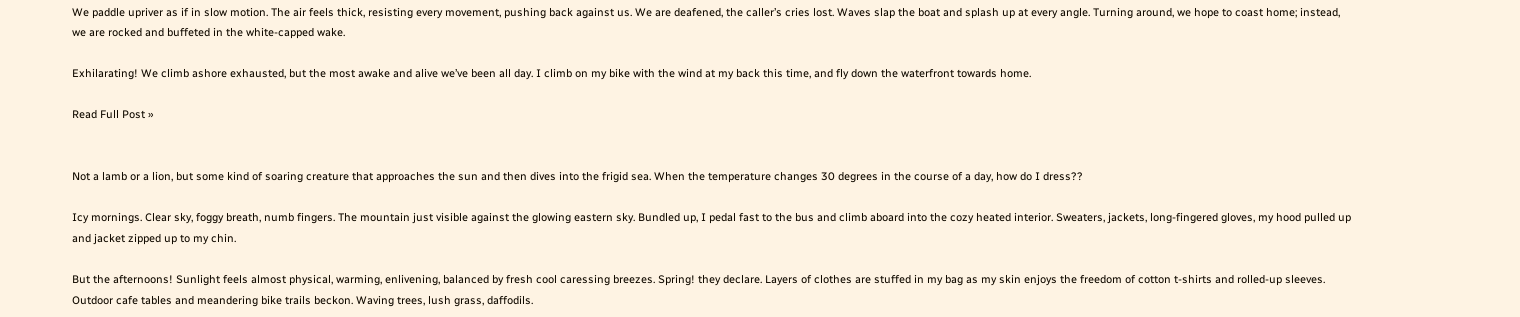We paddle upriver as if in slow motion. The air feels thick, resisting every movement, pushing back against us. We are deafened, the caller’s cries lost. Waves slap the boat and splash up at every angle. Turning around, we hope to coast home; instead, we are rocked and buffeted in the white-capped wake.

Exhilarating! We climb ashore exhausted, but the most awake and alive we’ve been all day. I climb on my bike with the wind at my back this time, and fly down the waterfront towards home.

Read Full Post »


Not a lamb or a lion, but some kind of soaring creature that approaches the sun and then dives into the frigid sea. When the temperature changes 30 degrees in the course of a day, how do I dress??

Icy mornings. Clear sky, foggy breath, numb fingers. The mountain just visible against the glowing eastern sky. Bundled up, I pedal fast to the bus and climb aboard into the cozy heated interior. Sweaters, jackets, long-fingered gloves, my hood pulled up and jacket zipped up to my chin.

But the afternoons! Sunlight feels almost physical, warming, enlivening, balanced by fresh cool caressing breezes. Spring! they declare. Layers of clothes are stuffed in my bag as my skin enjoys the freedom of cotton t-shirts and rolled-up sleeves. Outdoor cafe tables and meandering bike trails beckon. Waving trees, lush grass, daffodils.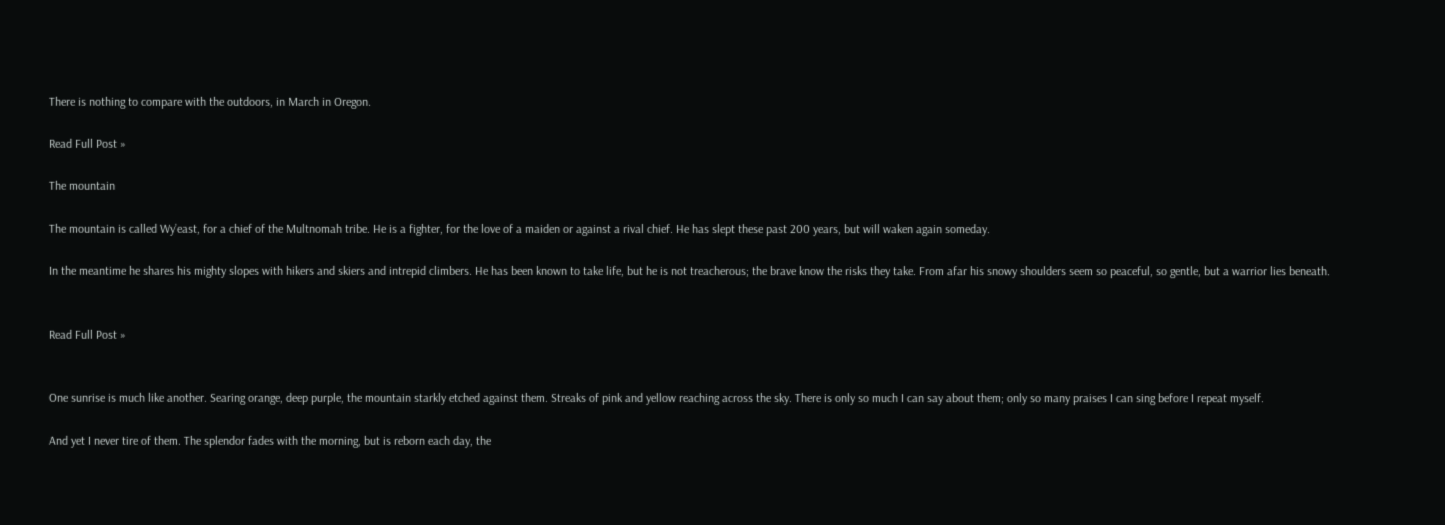There is nothing to compare with the outdoors, in March in Oregon.

Read Full Post »

The mountain

The mountain is called Wy’east, for a chief of the Multnomah tribe. He is a fighter, for the love of a maiden or against a rival chief. He has slept these past 200 years, but will waken again someday.

In the meantime he shares his mighty slopes with hikers and skiers and intrepid climbers. He has been known to take life, but he is not treacherous; the brave know the risks they take. From afar his snowy shoulders seem so peaceful, so gentle, but a warrior lies beneath.


Read Full Post »


One sunrise is much like another. Searing orange, deep purple, the mountain starkly etched against them. Streaks of pink and yellow reaching across the sky. There is only so much I can say about them; only so many praises I can sing before I repeat myself.

And yet I never tire of them. The splendor fades with the morning, but is reborn each day, the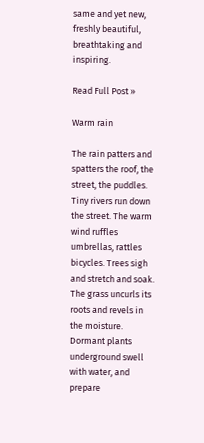same and yet new, freshly beautiful, breathtaking and inspiring.

Read Full Post »

Warm rain

The rain patters and spatters the roof, the street, the puddles. Tiny rivers run down the street. The warm wind ruffles umbrellas, rattles bicycles. Trees sigh and stretch and soak. The grass uncurls its roots and revels in the moisture. Dormant plants underground swell with water, and prepare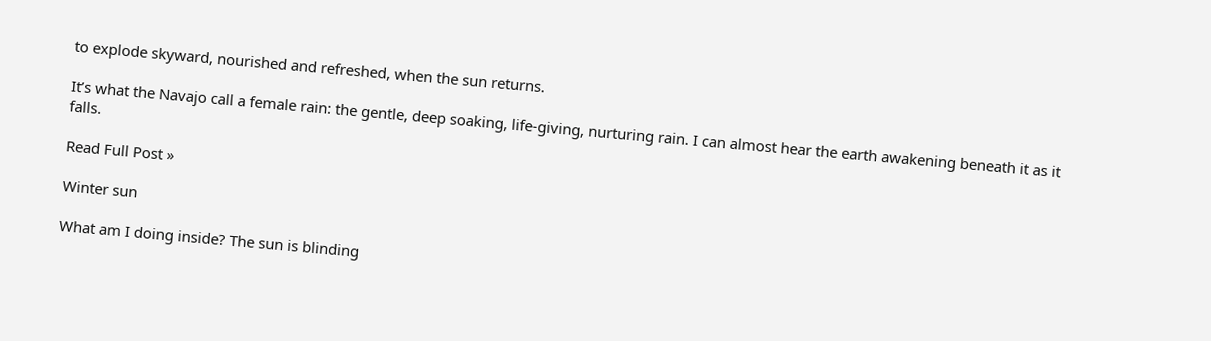to explode skyward, nourished and refreshed, when the sun returns.

It’s what the Navajo call a female rain: the gentle, deep soaking, life-giving, nurturing rain. I can almost hear the earth awakening beneath it as it falls.

Read Full Post »

Winter sun

What am I doing inside? The sun is blinding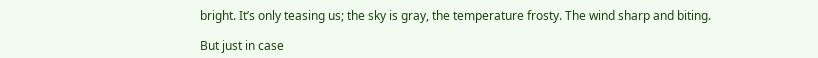bright. It’s only teasing us; the sky is gray, the temperature frosty. The wind sharp and biting.

But just in case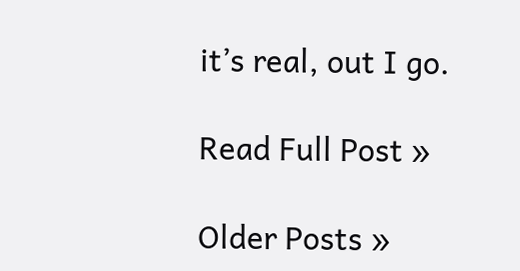it’s real, out I go.

Read Full Post »

Older Posts »